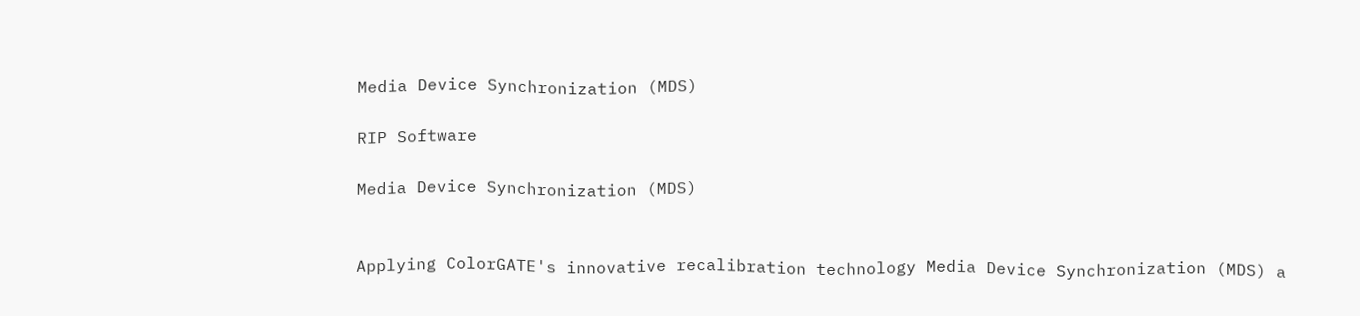Media Device Synchronization (MDS)

RIP Software

Media Device Synchronization (MDS)


Applying ColorGATE's innovative recalibration technology Media Device Synchronization (MDS) a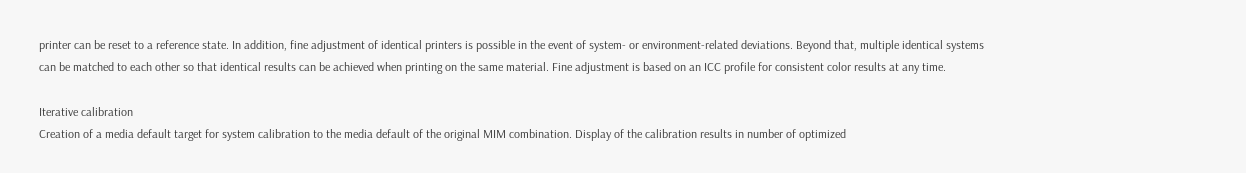printer can be reset to a reference state. In addition, fine adjustment of identical printers is possible in the event of system- or environment-related deviations. Beyond that, multiple identical systems can be matched to each other so that identical results can be achieved when printing on the same material. Fine adjustment is based on an ICC profile for consistent color results at any time.

Iterative calibration
Creation of a media default target for system calibration to the media default of the original MIM combination. Display of the calibration results in number of optimized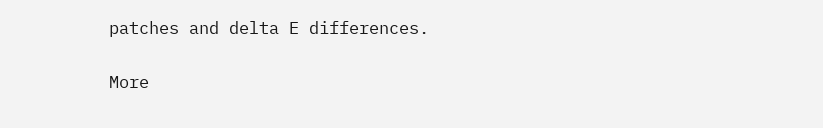patches and delta E differences.

More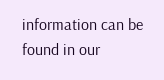information can be found in our